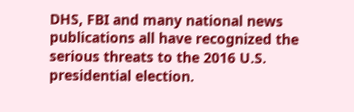DHS, FBI and many national news publications all have recognized the serious threats to the 2016 U.S. presidential election.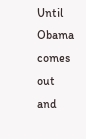Until Obama comes out and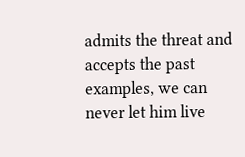admits the threat and accepts the past examples, we can never let him live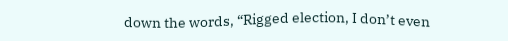down the words, “Rigged election, I don’t even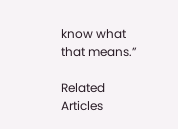know what that means.”

Related Articles